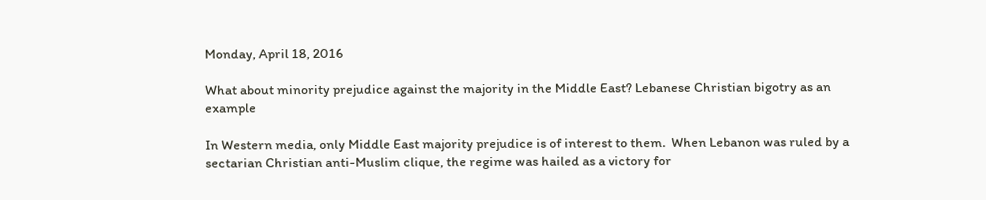Monday, April 18, 2016

What about minority prejudice against the majority in the Middle East? Lebanese Christian bigotry as an example

In Western media, only Middle East majority prejudice is of interest to them.  When Lebanon was ruled by a sectarian Christian anti-Muslim clique, the regime was hailed as a victory for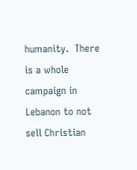humanity.  There is a whole campaign in Lebanon to not sell Christian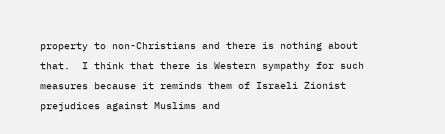property to non-Christians and there is nothing about that.  I think that there is Western sympathy for such measures because it reminds them of Israeli Zionist prejudices against Muslims and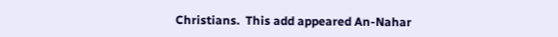Christians.  This add appeared An-Nahar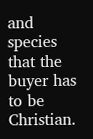and species that the buyer has to be Christian.